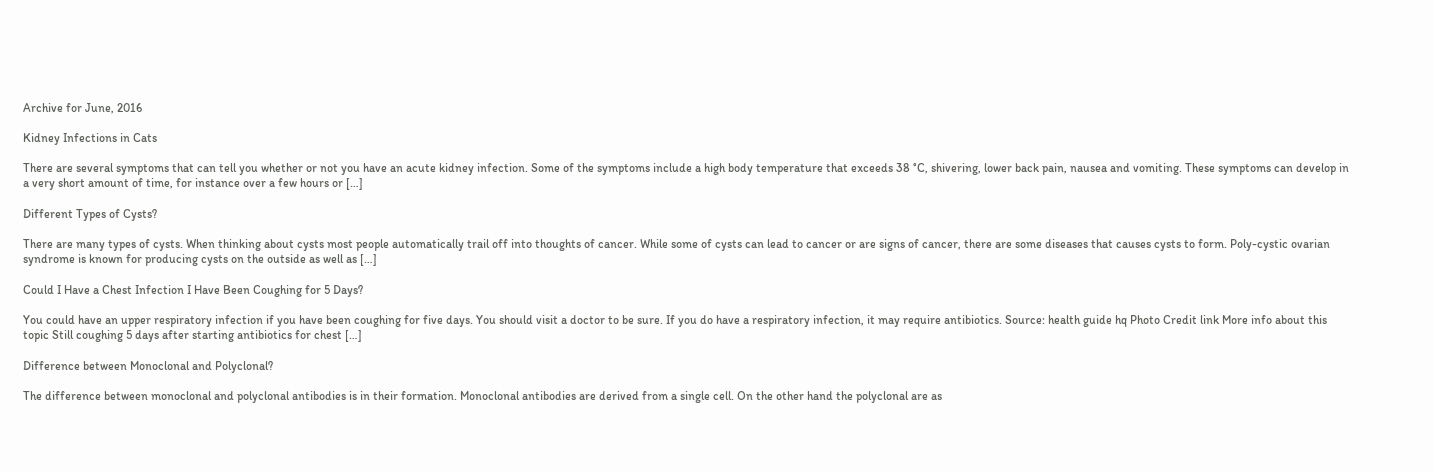Archive for June, 2016

Kidney Infections in Cats

There are several symptoms that can tell you whether or not you have an acute kidney infection. Some of the symptoms include a high body temperature that exceeds 38 °C, shivering, lower back pain, nausea and vomiting. These symptoms can develop in a very short amount of time, for instance over a few hours or […]

Different Types of Cysts?

There are many types of cysts. When thinking about cysts most people automatically trail off into thoughts of cancer. While some of cysts can lead to cancer or are signs of cancer, there are some diseases that causes cysts to form. Poly-cystic ovarian syndrome is known for producing cysts on the outside as well as […]

Could I Have a Chest Infection I Have Been Coughing for 5 Days?

You could have an upper respiratory infection if you have been coughing for five days. You should visit a doctor to be sure. If you do have a respiratory infection, it may require antibiotics. Source: health guide hq Photo Credit link More info about this topic Still coughing 5 days after starting antibiotics for chest […]

Difference between Monoclonal and Polyclonal?

The difference between monoclonal and polyclonal antibodies is in their formation. Monoclonal antibodies are derived from a single cell. On the other hand the polyclonal are as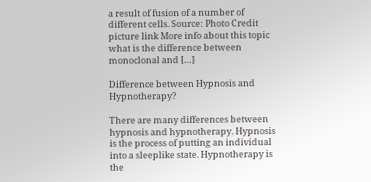a result of fusion of a number of different cells. Source: Photo Credit picture link More info about this topic what is the difference between monoclonal and […]

Difference between Hypnosis and Hypnotherapy?

There are many differences between hypnosis and hypnotherapy. Hypnosis is the process of putting an individual into a sleeplike state. Hypnotherapy is the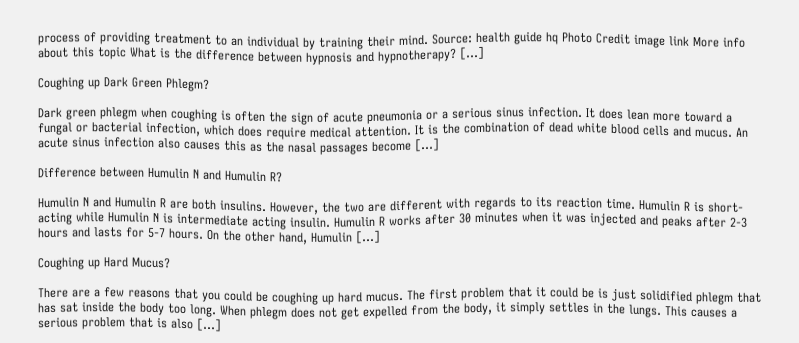process of providing treatment to an individual by training their mind. Source: health guide hq Photo Credit image link More info about this topic What is the difference between hypnosis and hypnotherapy? […]

Coughing up Dark Green Phlegm?

Dark green phlegm when coughing is often the sign of acute pneumonia or a serious sinus infection. It does lean more toward a fungal or bacterial infection, which does require medical attention. It is the combination of dead white blood cells and mucus. An acute sinus infection also causes this as the nasal passages become […]

Difference between Humulin N and Humulin R?

Humulin N and Humulin R are both insulins. However, the two are different with regards to its reaction time. Humulin R is short-acting while Humulin N is intermediate acting insulin. Humulin R works after 30 minutes when it was injected and peaks after 2-3 hours and lasts for 5-7 hours. On the other hand, Humulin […]

Coughing up Hard Mucus?

There are a few reasons that you could be coughing up hard mucus. The first problem that it could be is just solidified phlegm that has sat inside the body too long. When phlegm does not get expelled from the body, it simply settles in the lungs. This causes a serious problem that is also […]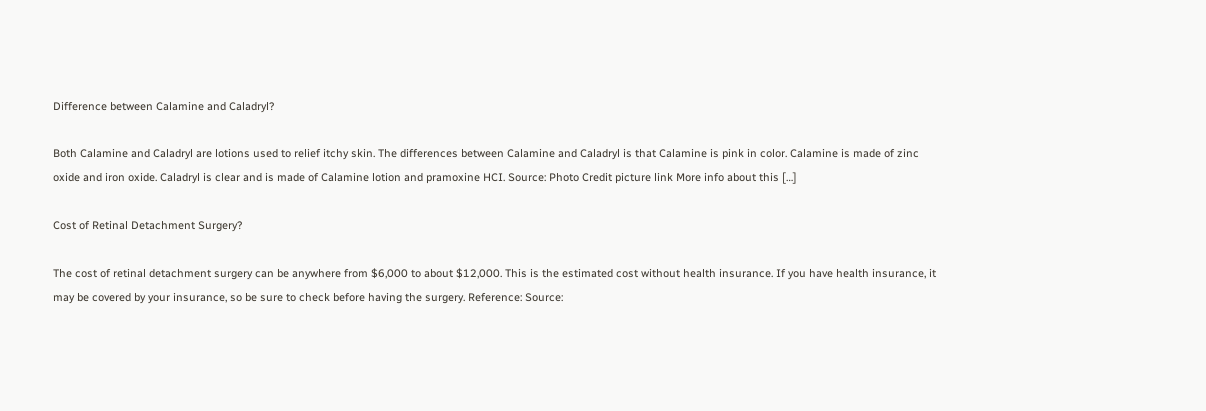Difference between Calamine and Caladryl?

Both Calamine and Caladryl are lotions used to relief itchy skin. The differences between Calamine and Caladryl is that Calamine is pink in color. Calamine is made of zinc oxide and iron oxide. Caladryl is clear and is made of Calamine lotion and pramoxine HCI. Source: Photo Credit picture link More info about this […]

Cost of Retinal Detachment Surgery?

The cost of retinal detachment surgery can be anywhere from $6,000 to about $12,000. This is the estimated cost without health insurance. If you have health insurance, it may be covered by your insurance, so be sure to check before having the surgery. Reference: Source: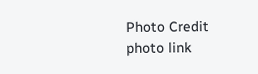Photo Credit photo link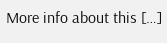More info about this […]